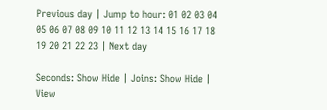Previous day | Jump to hour: 01 02 03 04 05 06 07 08 09 10 11 12 13 14 15 16 17 18 19 20 21 22 23 | Next day

Seconds: Show Hide | Joins: Show Hide | View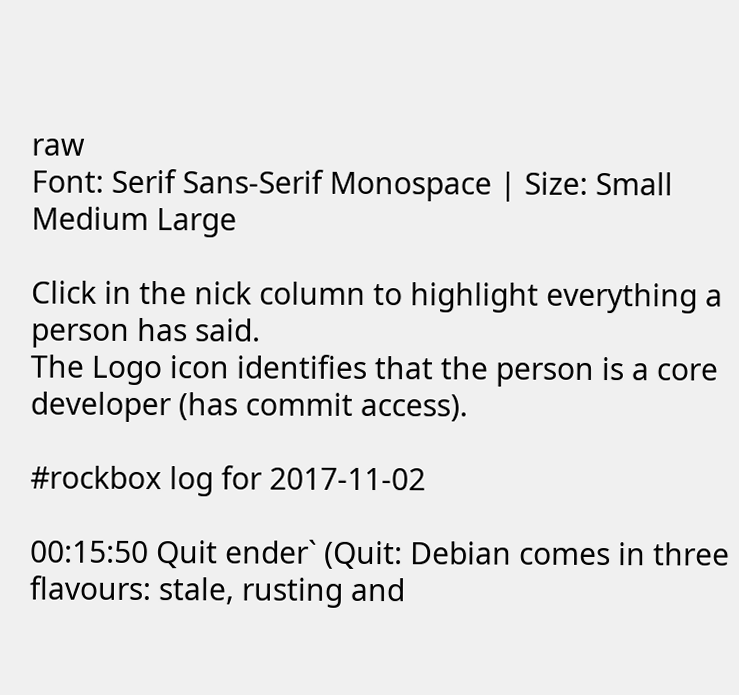raw
Font: Serif Sans-Serif Monospace | Size: Small Medium Large

Click in the nick column to highlight everything a person has said.
The Logo icon identifies that the person is a core developer (has commit access).

#rockbox log for 2017-11-02

00:15:50 Quit ender` (Quit: Debian comes in three flavours: stale, rusting and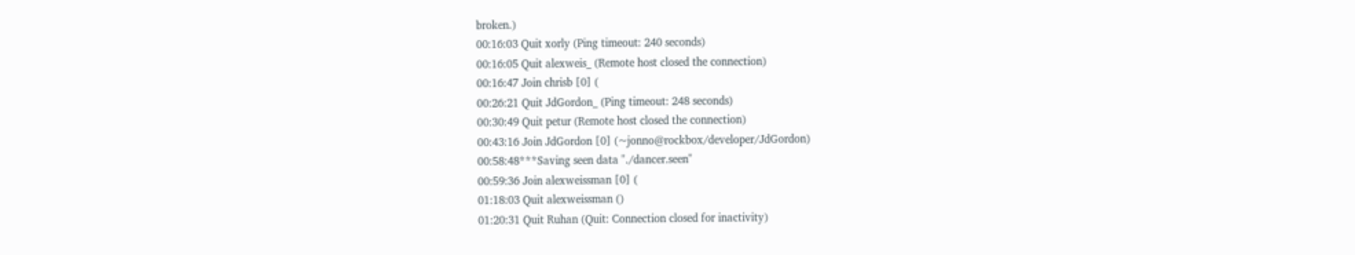broken.)
00:16:03 Quit xorly (Ping timeout: 240 seconds)
00:16:05 Quit alexweis_ (Remote host closed the connection)
00:16:47 Join chrisb [0] (
00:26:21 Quit JdGordon_ (Ping timeout: 248 seconds)
00:30:49 Quit petur (Remote host closed the connection)
00:43:16 Join JdGordon [0] (~jonno@rockbox/developer/JdGordon)
00:58:48***Saving seen data "./dancer.seen"
00:59:36 Join alexweissman [0] (
01:18:03 Quit alexweissman ()
01:20:31 Quit Ruhan (Quit: Connection closed for inactivity)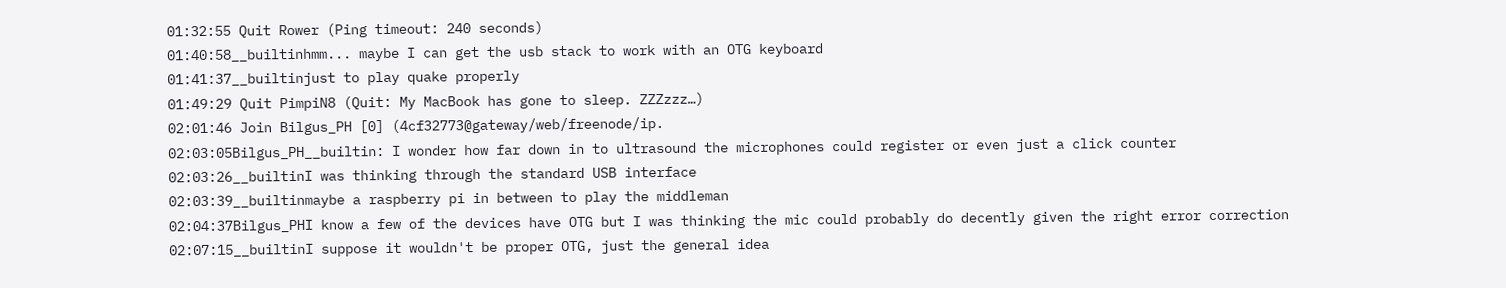01:32:55 Quit Rower (Ping timeout: 240 seconds)
01:40:58__builtinhmm... maybe I can get the usb stack to work with an OTG keyboard
01:41:37__builtinjust to play quake properly
01:49:29 Quit PimpiN8 (Quit: My MacBook has gone to sleep. ZZZzzz…)
02:01:46 Join Bilgus_PH [0] (4cf32773@gateway/web/freenode/ip.
02:03:05Bilgus_PH__builtin: I wonder how far down in to ultrasound the microphones could register or even just a click counter
02:03:26__builtinI was thinking through the standard USB interface
02:03:39__builtinmaybe a raspberry pi in between to play the middleman
02:04:37Bilgus_PHI know a few of the devices have OTG but I was thinking the mic could probably do decently given the right error correction
02:07:15__builtinI suppose it wouldn't be proper OTG, just the general idea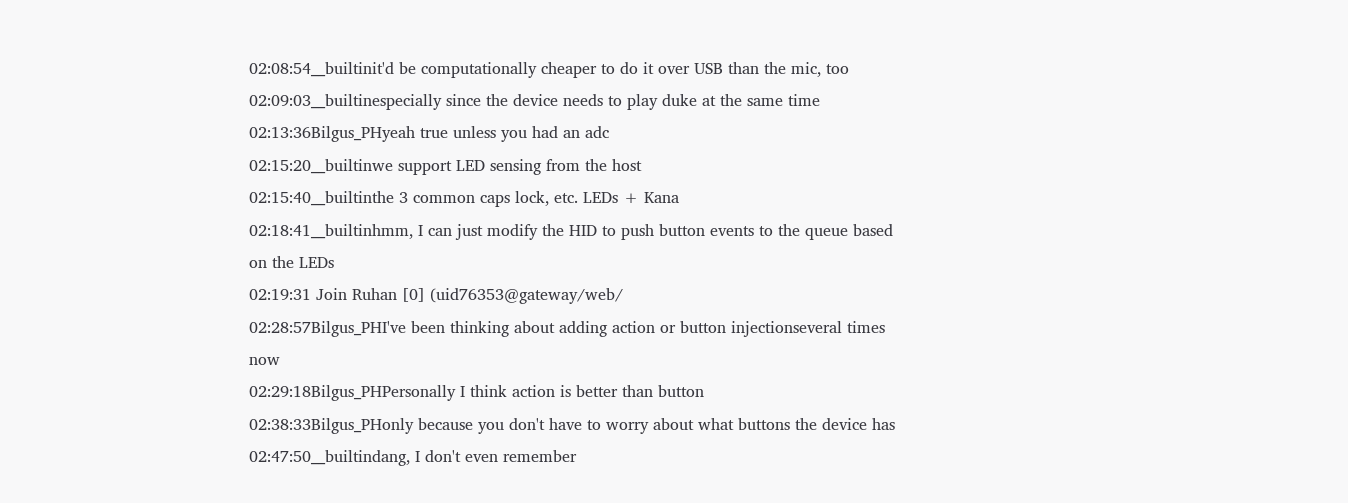02:08:54__builtinit'd be computationally cheaper to do it over USB than the mic, too
02:09:03__builtinespecially since the device needs to play duke at the same time
02:13:36Bilgus_PHyeah true unless you had an adc
02:15:20__builtinwe support LED sensing from the host
02:15:40__builtinthe 3 common caps lock, etc. LEDs + Kana
02:18:41__builtinhmm, I can just modify the HID to push button events to the queue based on the LEDs
02:19:31 Join Ruhan [0] (uid76353@gateway/web/
02:28:57Bilgus_PHI've been thinking about adding action or button injectionseveral times now
02:29:18Bilgus_PHPersonally I think action is better than button
02:38:33Bilgus_PHonly because you don't have to worry about what buttons the device has
02:47:50__builtindang, I don't even remember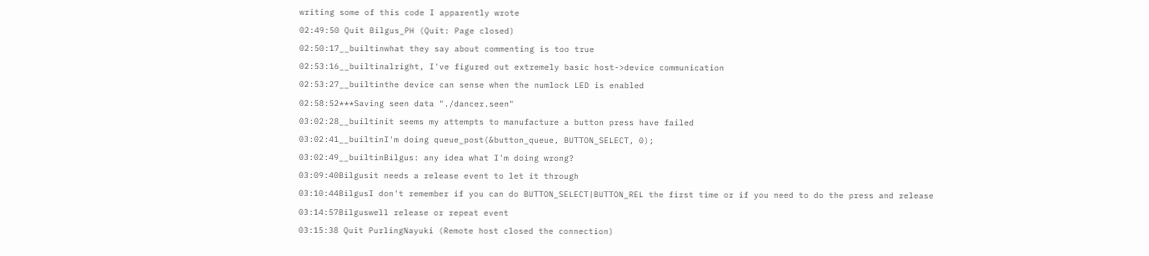writing some of this code I apparently wrote
02:49:50 Quit Bilgus_PH (Quit: Page closed)
02:50:17__builtinwhat they say about commenting is too true
02:53:16__builtinalright, I've figured out extremely basic host->device communication
02:53:27__builtinthe device can sense when the numlock LED is enabled
02:58:52***Saving seen data "./dancer.seen"
03:02:28__builtinit seems my attempts to manufacture a button press have failed
03:02:41__builtinI'm doing queue_post(&button_queue, BUTTON_SELECT, 0);
03:02:49__builtinBilgus: any idea what I'm doing wrong?
03:09:40Bilgusit needs a release event to let it through
03:10:44BilgusI don't remember if you can do BUTTON_SELECT|BUTTON_REL the first time or if you need to do the press and release
03:14:57Bilguswell release or repeat event
03:15:38 Quit PurlingNayuki (Remote host closed the connection)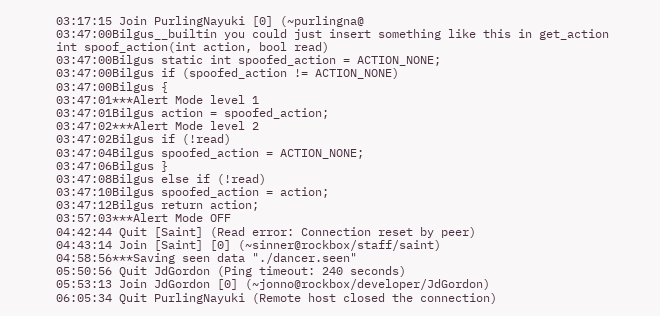03:17:15 Join PurlingNayuki [0] (~purlingna@
03:47:00Bilgus__builtin you could just insert something like this in get_action int spoof_action(int action, bool read)
03:47:00Bilgus static int spoofed_action = ACTION_NONE;
03:47:00Bilgus if (spoofed_action != ACTION_NONE)
03:47:00Bilgus {
03:47:01***Alert Mode level 1
03:47:01Bilgus action = spoofed_action;
03:47:02***Alert Mode level 2
03:47:02Bilgus if (!read)
03:47:04Bilgus spoofed_action = ACTION_NONE;
03:47:06Bilgus }
03:47:08Bilgus else if (!read)
03:47:10Bilgus spoofed_action = action;
03:47:12Bilgus return action;
03:57:03***Alert Mode OFF
04:42:44 Quit [Saint] (Read error: Connection reset by peer)
04:43:14 Join [Saint] [0] (~sinner@rockbox/staff/saint)
04:58:56***Saving seen data "./dancer.seen"
05:50:56 Quit JdGordon (Ping timeout: 240 seconds)
05:53:13 Join JdGordon [0] (~jonno@rockbox/developer/JdGordon)
06:05:34 Quit PurlingNayuki (Remote host closed the connection)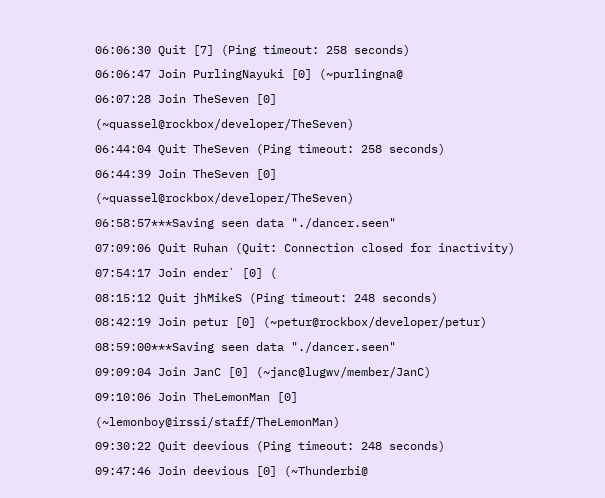06:06:30 Quit [7] (Ping timeout: 258 seconds)
06:06:47 Join PurlingNayuki [0] (~purlingna@
06:07:28 Join TheSeven [0] (~quassel@rockbox/developer/TheSeven)
06:44:04 Quit TheSeven (Ping timeout: 258 seconds)
06:44:39 Join TheSeven [0] (~quassel@rockbox/developer/TheSeven)
06:58:57***Saving seen data "./dancer.seen"
07:09:06 Quit Ruhan (Quit: Connection closed for inactivity)
07:54:17 Join ender` [0] (
08:15:12 Quit jhMikeS (Ping timeout: 248 seconds)
08:42:19 Join petur [0] (~petur@rockbox/developer/petur)
08:59:00***Saving seen data "./dancer.seen"
09:09:04 Join JanC [0] (~janc@lugwv/member/JanC)
09:10:06 Join TheLemonMan [0] (~lemonboy@irssi/staff/TheLemonMan)
09:30:22 Quit deevious (Ping timeout: 248 seconds)
09:47:46 Join deevious [0] (~Thunderbi@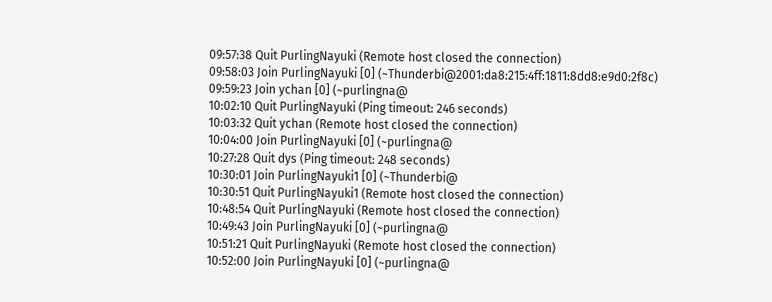09:57:38 Quit PurlingNayuki (Remote host closed the connection)
09:58:03 Join PurlingNayuki [0] (~Thunderbi@2001:da8:215:4ff:1811:8dd8:e9d0:2f8c)
09:59:23 Join ychan [0] (~purlingna@
10:02:10 Quit PurlingNayuki (Ping timeout: 246 seconds)
10:03:32 Quit ychan (Remote host closed the connection)
10:04:00 Join PurlingNayuki [0] (~purlingna@
10:27:28 Quit dys (Ping timeout: 248 seconds)
10:30:01 Join PurlingNayuki1 [0] (~Thunderbi@
10:30:51 Quit PurlingNayuki1 (Remote host closed the connection)
10:48:54 Quit PurlingNayuki (Remote host closed the connection)
10:49:43 Join PurlingNayuki [0] (~purlingna@
10:51:21 Quit PurlingNayuki (Remote host closed the connection)
10:52:00 Join PurlingNayuki [0] (~purlingna@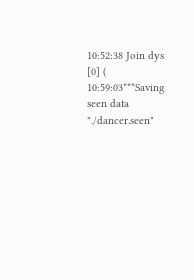10:52:38 Join dys [0] (
10:59:03***Saving seen data "./dancer.seen"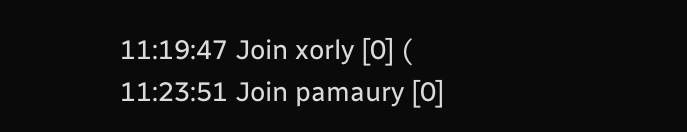11:19:47 Join xorly [0] (
11:23:51 Join pamaury [0]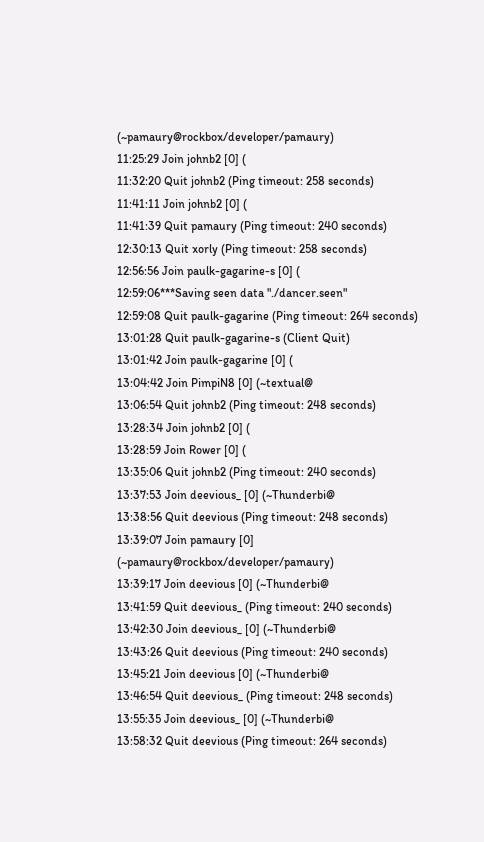(~pamaury@rockbox/developer/pamaury)
11:25:29 Join johnb2 [0] (
11:32:20 Quit johnb2 (Ping timeout: 258 seconds)
11:41:11 Join johnb2 [0] (
11:41:39 Quit pamaury (Ping timeout: 240 seconds)
12:30:13 Quit xorly (Ping timeout: 258 seconds)
12:56:56 Join paulk-gagarine-s [0] (
12:59:06***Saving seen data "./dancer.seen"
12:59:08 Quit paulk-gagarine (Ping timeout: 264 seconds)
13:01:28 Quit paulk-gagarine-s (Client Quit)
13:01:42 Join paulk-gagarine [0] (
13:04:42 Join PimpiN8 [0] (~textual@
13:06:54 Quit johnb2 (Ping timeout: 248 seconds)
13:28:34 Join johnb2 [0] (
13:28:59 Join Rower [0] (
13:35:06 Quit johnb2 (Ping timeout: 240 seconds)
13:37:53 Join deevious_ [0] (~Thunderbi@
13:38:56 Quit deevious (Ping timeout: 248 seconds)
13:39:07 Join pamaury [0] (~pamaury@rockbox/developer/pamaury)
13:39:17 Join deevious [0] (~Thunderbi@
13:41:59 Quit deevious_ (Ping timeout: 240 seconds)
13:42:30 Join deevious_ [0] (~Thunderbi@
13:43:26 Quit deevious (Ping timeout: 240 seconds)
13:45:21 Join deevious [0] (~Thunderbi@
13:46:54 Quit deevious_ (Ping timeout: 248 seconds)
13:55:35 Join deevious_ [0] (~Thunderbi@
13:58:32 Quit deevious (Ping timeout: 264 seconds)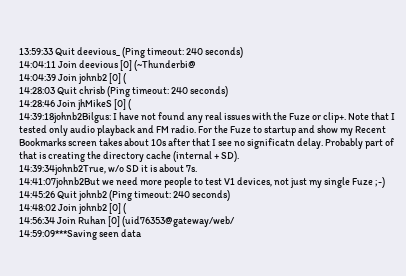13:59:33 Quit deevious_ (Ping timeout: 240 seconds)
14:04:11 Join deevious [0] (~Thunderbi@
14:04:39 Join johnb2 [0] (
14:28:03 Quit chrisb (Ping timeout: 240 seconds)
14:28:46 Join jhMikeS [0] (
14:39:18johnb2Bilgus: I have not found any real issues with the Fuze or clip+. Note that I tested only audio playback and FM radio. For the Fuze to startup and show my Recent Bookmarks screen takes about 10s after that I see no significatn delay. Probably part of that is creating the directory cache (internal + SD).
14:39:34johnb2True, w/o SD it is about 7s.
14:41:07johnb2But we need more people to test V1 devices, not just my single Fuze ;-)
14:45:26 Quit johnb2 (Ping timeout: 240 seconds)
14:48:02 Join johnb2 [0] (
14:56:34 Join Ruhan [0] (uid76353@gateway/web/
14:59:09***Saving seen data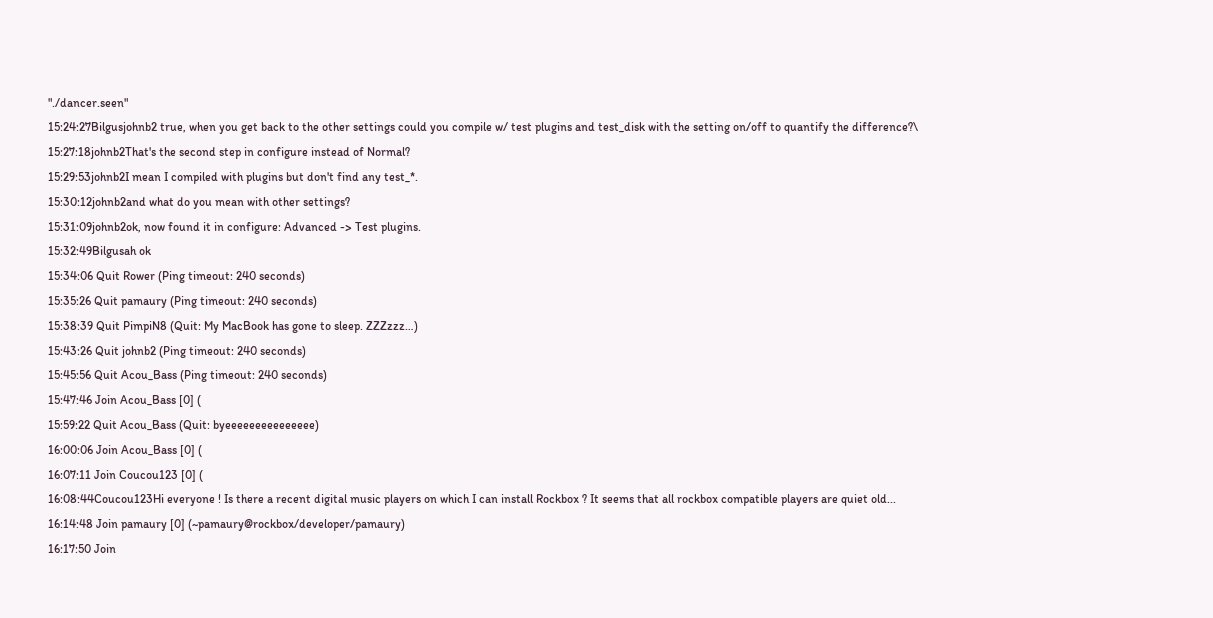"./dancer.seen"
15:24:27Bilgusjohnb2 true, when you get back to the other settings could you compile w/ test plugins and test_disk with the setting on/off to quantify the difference?\
15:27:18johnb2That's the second step in configure instead of Normal?
15:29:53johnb2I mean I compiled with plugins but don't find any test_*.
15:30:12johnb2and what do you mean with other settings?
15:31:09johnb2ok, now found it in configure: Advanced -> Test plugins.
15:32:49Bilgusah ok
15:34:06 Quit Rower (Ping timeout: 240 seconds)
15:35:26 Quit pamaury (Ping timeout: 240 seconds)
15:38:39 Quit PimpiN8 (Quit: My MacBook has gone to sleep. ZZZzzz…)
15:43:26 Quit johnb2 (Ping timeout: 240 seconds)
15:45:56 Quit Acou_Bass (Ping timeout: 240 seconds)
15:47:46 Join Acou_Bass [0] (
15:59:22 Quit Acou_Bass (Quit: byeeeeeeeeeeeeeee)
16:00:06 Join Acou_Bass [0] (
16:07:11 Join Coucou123 [0] (
16:08:44Coucou123Hi everyone ! Is there a recent digital music players on which I can install Rockbox ? It seems that all rockbox compatible players are quiet old...
16:14:48 Join pamaury [0] (~pamaury@rockbox/developer/pamaury)
16:17:50 Join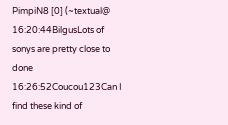PimpiN8 [0] (~textual@
16:20:44BilgusLots of sonys are pretty close to done
16:26:52Coucou123Can I find these kind of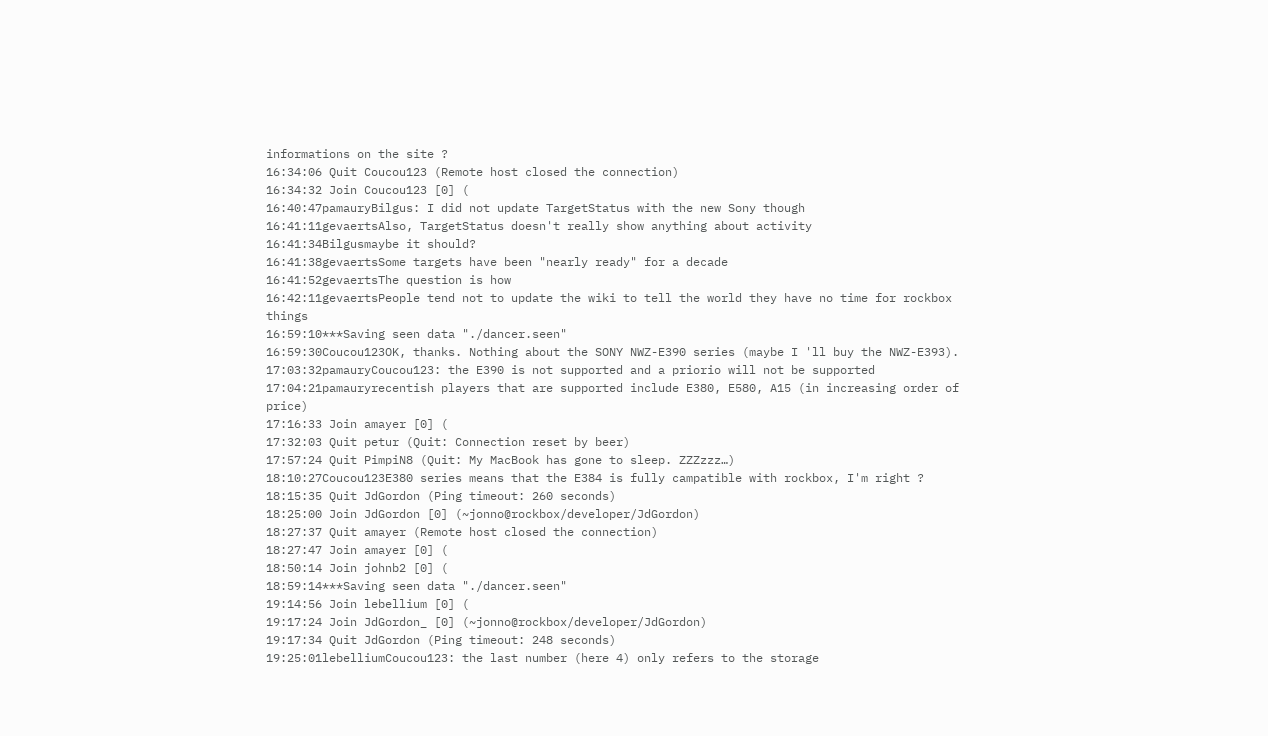informations on the site ?
16:34:06 Quit Coucou123 (Remote host closed the connection)
16:34:32 Join Coucou123 [0] (
16:40:47pamauryBilgus: I did not update TargetStatus with the new Sony though
16:41:11gevaertsAlso, TargetStatus doesn't really show anything about activity
16:41:34Bilgusmaybe it should?
16:41:38gevaertsSome targets have been "nearly ready" for a decade
16:41:52gevaertsThe question is how
16:42:11gevaertsPeople tend not to update the wiki to tell the world they have no time for rockbox things
16:59:10***Saving seen data "./dancer.seen"
16:59:30Coucou123OK, thanks. Nothing about the SONY NWZ-E390 series (maybe I 'll buy the NWZ-E393).
17:03:32pamauryCoucou123: the E390 is not supported and a priorio will not be supported
17:04:21pamauryrecentish players that are supported include E380, E580, A15 (in increasing order of price)
17:16:33 Join amayer [0] (
17:32:03 Quit petur (Quit: Connection reset by beer)
17:57:24 Quit PimpiN8 (Quit: My MacBook has gone to sleep. ZZZzzz…)
18:10:27Coucou123E380 series means that the E384 is fully campatible with rockbox, I'm right ?
18:15:35 Quit JdGordon (Ping timeout: 260 seconds)
18:25:00 Join JdGordon [0] (~jonno@rockbox/developer/JdGordon)
18:27:37 Quit amayer (Remote host closed the connection)
18:27:47 Join amayer [0] (
18:50:14 Join johnb2 [0] (
18:59:14***Saving seen data "./dancer.seen"
19:14:56 Join lebellium [0] (
19:17:24 Join JdGordon_ [0] (~jonno@rockbox/developer/JdGordon)
19:17:34 Quit JdGordon (Ping timeout: 248 seconds)
19:25:01lebelliumCoucou123: the last number (here 4) only refers to the storage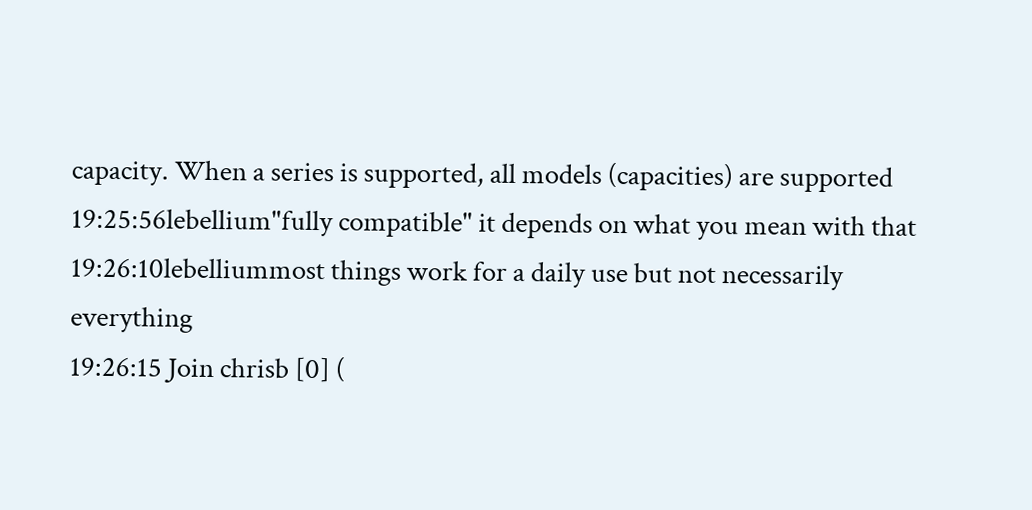capacity. When a series is supported, all models (capacities) are supported
19:25:56lebellium"fully compatible" it depends on what you mean with that
19:26:10lebelliummost things work for a daily use but not necessarily everything
19:26:15 Join chrisb [0] (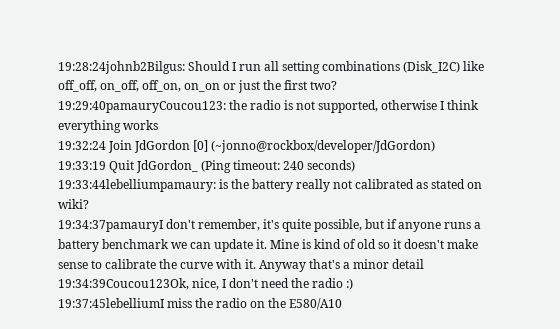19:28:24johnb2Bilgus: Should I run all setting combinations (Disk_I2C) like off_off, on_off, off_on, on_on or just the first two?
19:29:40pamauryCoucou123: the radio is not supported, otherwise I think everything works
19:32:24 Join JdGordon [0] (~jonno@rockbox/developer/JdGordon)
19:33:19 Quit JdGordon_ (Ping timeout: 240 seconds)
19:33:44lebelliumpamaury: is the battery really not calibrated as stated on wiki?
19:34:37pamauryI don't remember, it's quite possible, but if anyone runs a battery benchmark we can update it. Mine is kind of old so it doesn't make sense to calibrate the curve with it. Anyway that's a minor detail
19:34:39Coucou123Ok, nice, I don't need the radio :)
19:37:45lebelliumI miss the radio on the E580/A10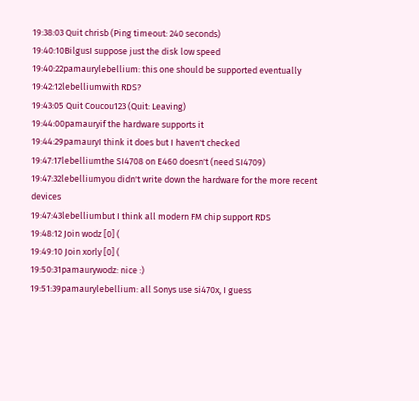19:38:03 Quit chrisb (Ping timeout: 240 seconds)
19:40:10BilgusI suppose just the disk low speed
19:40:22pamaurylebellium: this one should be supported eventually
19:42:12lebelliumwith RDS?
19:43:05 Quit Coucou123 (Quit: Leaving)
19:44:00pamauryif the hardware supports it
19:44:29pamauryI think it does but I haven't checked
19:47:17lebelliumthe SI4708 on E460 doesn't (need SI4709)
19:47:32lebelliumyou didn't write down the hardware for the more recent devices
19:47:43lebelliumbut I think all modern FM chip support RDS
19:48:12 Join wodz [0] (
19:49:10 Join xorly [0] (
19:50:31pamaurywodz: nice :)
19:51:39pamaurylebellium: all Sonys use si470x, I guess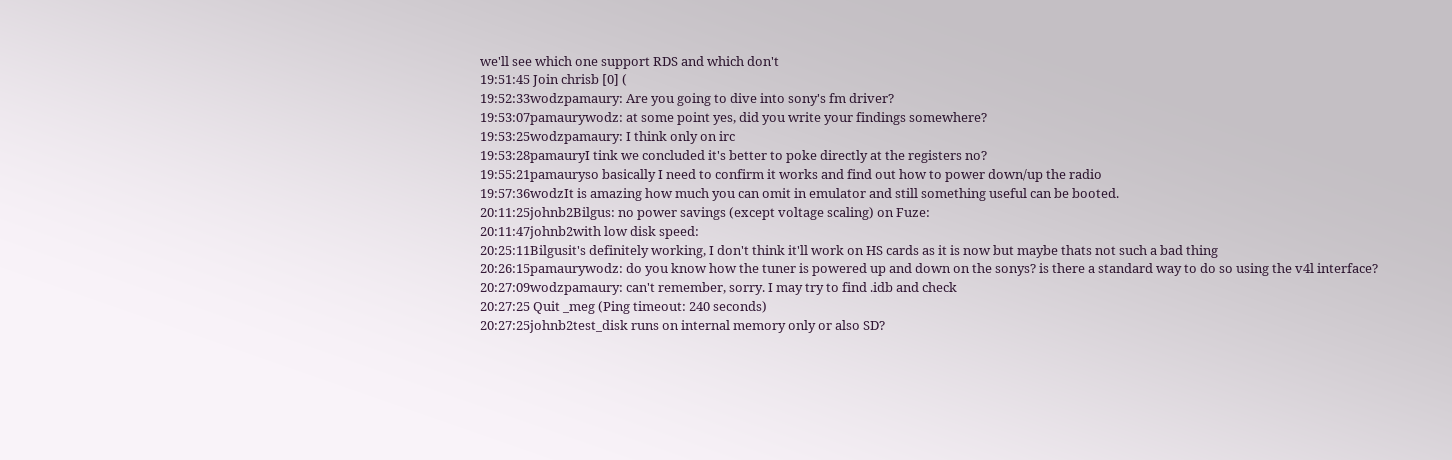we'll see which one support RDS and which don't
19:51:45 Join chrisb [0] (
19:52:33wodzpamaury: Are you going to dive into sony's fm driver?
19:53:07pamaurywodz: at some point yes, did you write your findings somewhere?
19:53:25wodzpamaury: I think only on irc
19:53:28pamauryI tink we concluded it's better to poke directly at the registers no?
19:55:21pamauryso basically I need to confirm it works and find out how to power down/up the radio
19:57:36wodzIt is amazing how much you can omit in emulator and still something useful can be booted.
20:11:25johnb2Bilgus: no power savings (except voltage scaling) on Fuze:
20:11:47johnb2with low disk speed:
20:25:11Bilgusit's definitely working, I don't think it'll work on HS cards as it is now but maybe thats not such a bad thing
20:26:15pamaurywodz: do you know how the tuner is powered up and down on the sonys? is there a standard way to do so using the v4l interface?
20:27:09wodzpamaury: can't remember, sorry. I may try to find .idb and check
20:27:25 Quit _meg (Ping timeout: 240 seconds)
20:27:25johnb2test_disk runs on internal memory only or also SD?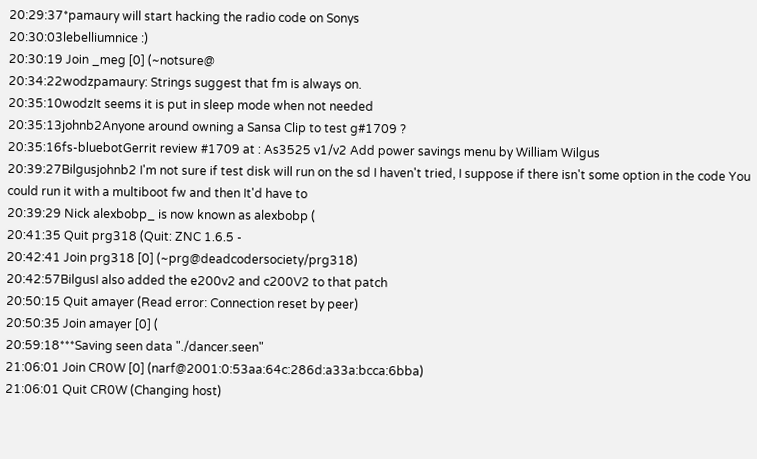20:29:37*pamaury will start hacking the radio code on Sonys
20:30:03lebelliumnice :)
20:30:19 Join _meg [0] (~notsure@
20:34:22wodzpamaury: Strings suggest that fm is always on.
20:35:10wodzIt seems it is put in sleep mode when not needed
20:35:13johnb2Anyone around owning a Sansa Clip to test g#1709 ?
20:35:16fs-bluebotGerrit review #1709 at : As3525 v1/v2 Add power savings menu by William Wilgus
20:39:27Bilgusjohnb2 I'm not sure if test disk will run on the sd I haven't tried, I suppose if there isn't some option in the code You could run it with a multiboot fw and then It'd have to
20:39:29 Nick alexbobp_ is now known as alexbobp (
20:41:35 Quit prg318 (Quit: ZNC 1.6.5 -
20:42:41 Join prg318 [0] (~prg@deadcodersociety/prg318)
20:42:57BilgusI also added the e200v2 and c200V2 to that patch
20:50:15 Quit amayer (Read error: Connection reset by peer)
20:50:35 Join amayer [0] (
20:59:18***Saving seen data "./dancer.seen"
21:06:01 Join CR0W [0] (narf@2001:0:53aa:64c:286d:a33a:bcca:6bba)
21:06:01 Quit CR0W (Changing host)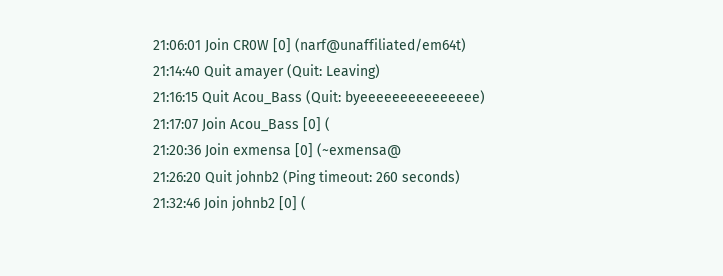21:06:01 Join CR0W [0] (narf@unaffiliated/em64t)
21:14:40 Quit amayer (Quit: Leaving)
21:16:15 Quit Acou_Bass (Quit: byeeeeeeeeeeeeeee)
21:17:07 Join Acou_Bass [0] (
21:20:36 Join exmensa [0] (~exmensa@
21:26:20 Quit johnb2 (Ping timeout: 260 seconds)
21:32:46 Join johnb2 [0] (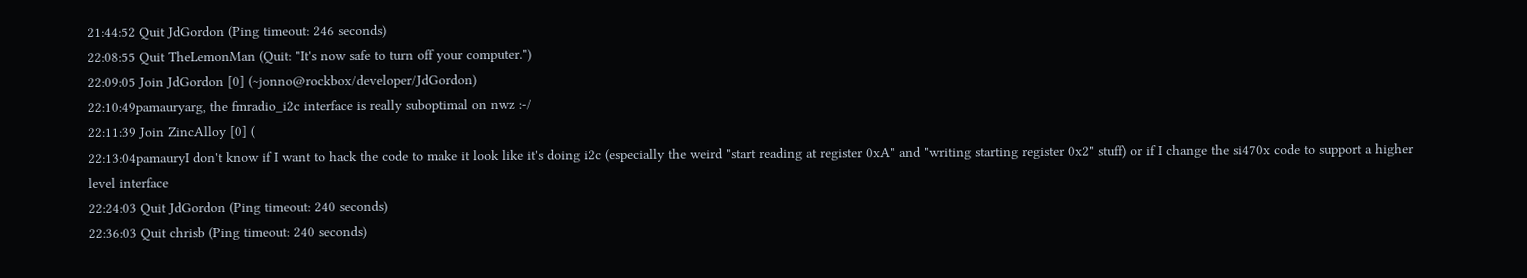21:44:52 Quit JdGordon (Ping timeout: 246 seconds)
22:08:55 Quit TheLemonMan (Quit: "It's now safe to turn off your computer.")
22:09:05 Join JdGordon [0] (~jonno@rockbox/developer/JdGordon)
22:10:49pamauryarg, the fmradio_i2c interface is really suboptimal on nwz :-/
22:11:39 Join ZincAlloy [0] (
22:13:04pamauryI don't know if I want to hack the code to make it look like it's doing i2c (especially the weird "start reading at register 0xA" and "writing starting register 0x2" stuff) or if I change the si470x code to support a higher level interface
22:24:03 Quit JdGordon (Ping timeout: 240 seconds)
22:36:03 Quit chrisb (Ping timeout: 240 seconds)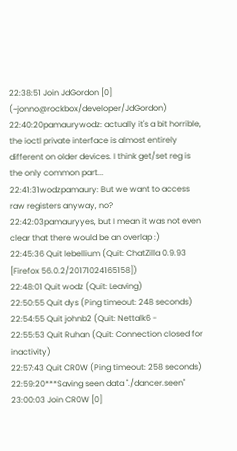22:38:51 Join JdGordon [0] (~jonno@rockbox/developer/JdGordon)
22:40:20pamaurywodz: actually it's a bit horrible, the ioctl private interface is almost entirely different on older devices. I think get/set reg is the only common part...
22:41:31wodzpamaury: But we want to access raw registers anyway, no?
22:42:03pamauryyes, but I mean it was not even clear that there would be an overlap :)
22:45:36 Quit lebellium (Quit: ChatZilla 0.9.93 [Firefox 56.0.2/20171024165158])
22:48:01 Quit wodz (Quit: Leaving)
22:50:55 Quit dys (Ping timeout: 248 seconds)
22:54:55 Quit johnb2 (Quit: Nettalk6 -
22:55:53 Quit Ruhan (Quit: Connection closed for inactivity)
22:57:43 Quit CR0W (Ping timeout: 258 seconds)
22:59:20***Saving seen data "./dancer.seen"
23:00:03 Join CR0W [0]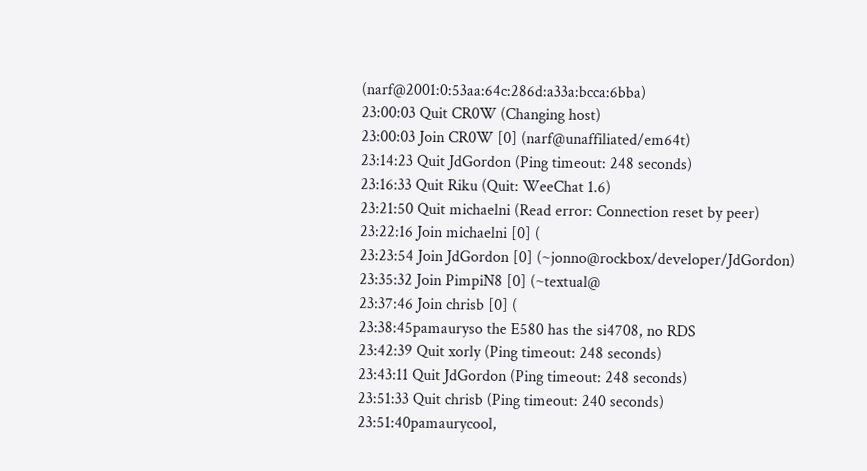(narf@2001:0:53aa:64c:286d:a33a:bcca:6bba)
23:00:03 Quit CR0W (Changing host)
23:00:03 Join CR0W [0] (narf@unaffiliated/em64t)
23:14:23 Quit JdGordon (Ping timeout: 248 seconds)
23:16:33 Quit Riku (Quit: WeeChat 1.6)
23:21:50 Quit michaelni (Read error: Connection reset by peer)
23:22:16 Join michaelni [0] (
23:23:54 Join JdGordon [0] (~jonno@rockbox/developer/JdGordon)
23:35:32 Join PimpiN8 [0] (~textual@
23:37:46 Join chrisb [0] (
23:38:45pamauryso the E580 has the si4708, no RDS
23:42:39 Quit xorly (Ping timeout: 248 seconds)
23:43:11 Quit JdGordon (Ping timeout: 248 seconds)
23:51:33 Quit chrisb (Ping timeout: 240 seconds)
23:51:40pamaurycool,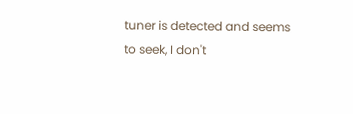tuner is detected and seems to seek, I don't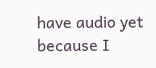have audio yet because I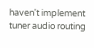haven't implement tuner audio routing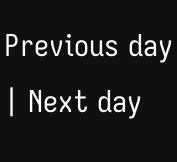Previous day | Next day